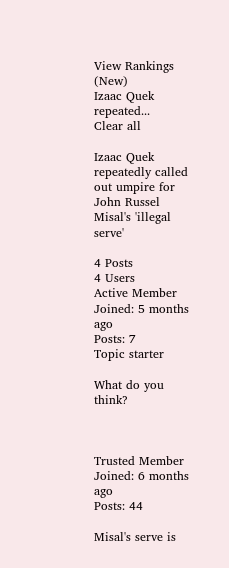View Rankings  (New)
Izaac Quek repeated...
Clear all

Izaac Quek repeatedly called out umpire for John Russel Misal's 'illegal serve'

4 Posts
4 Users
Active Member
Joined: 5 months ago
Posts: 7
Topic starter

What do you think?



Trusted Member
Joined: 6 months ago
Posts: 44

Misal's serve is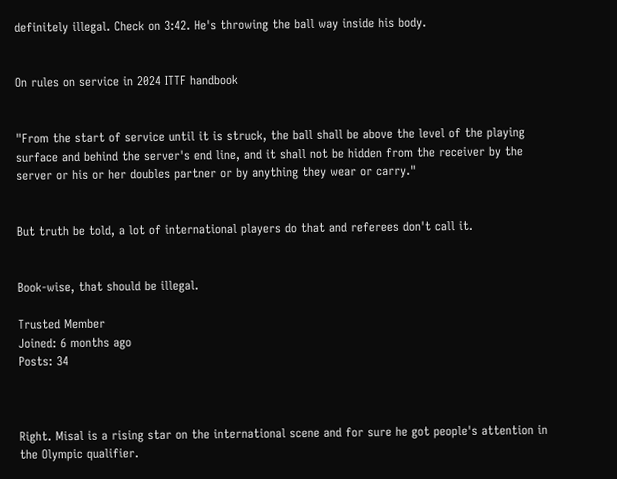definitely illegal. Check on 3:42. He's throwing the ball way inside his body.


On rules on service in 2024 ITTF handbook


"From the start of service until it is struck, the ball shall be above the level of the playing surface and behind the server's end line, and it shall not be hidden from the receiver by the server or his or her doubles partner or by anything they wear or carry."


But truth be told, a lot of international players do that and referees don't call it.


Book-wise, that should be illegal.

Trusted Member
Joined: 6 months ago
Posts: 34



Right. Misal is a rising star on the international scene and for sure he got people's attention in the Olympic qualifier.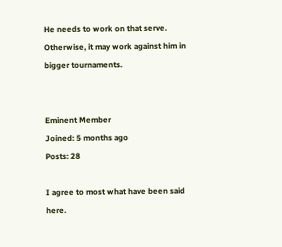He needs to work on that serve. Otherwise, it may work against him in bigger tournaments.


Eminent Member
Joined: 5 months ago
Posts: 28

I agree to most what have been said here.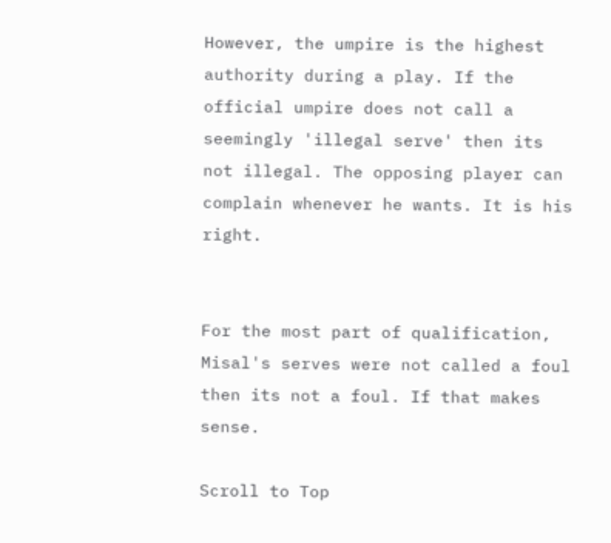However, the umpire is the highest authority during a play. If the official umpire does not call a seemingly 'illegal serve' then its not illegal. The opposing player can complain whenever he wants. It is his right.


For the most part of qualification, Misal's serves were not called a foul then its not a foul. If that makes sense.

Scroll to Top